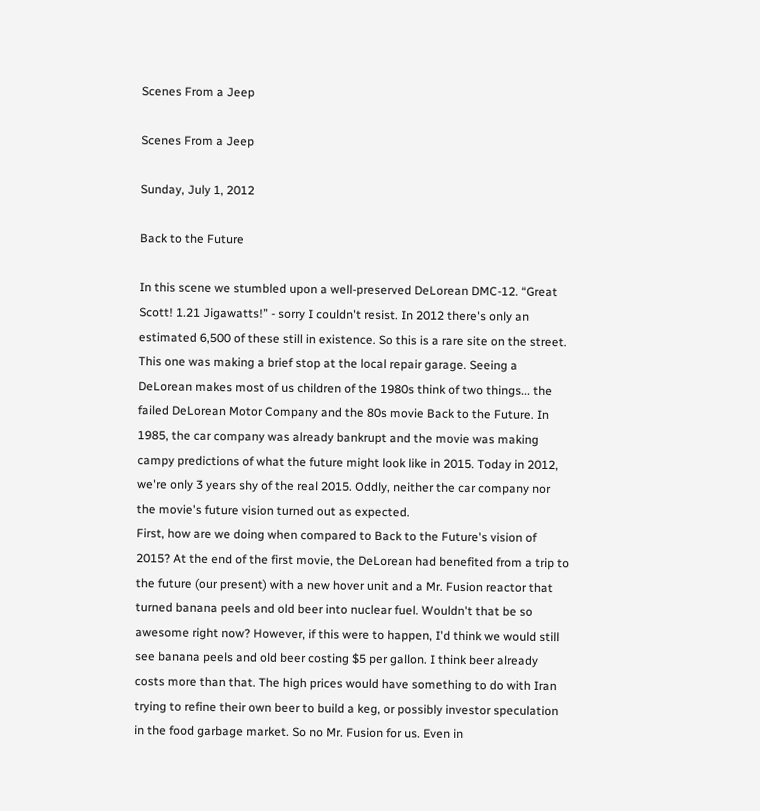Scenes From a Jeep

Scenes From a Jeep

Sunday, July 1, 2012

Back to the Future

In this scene we stumbled upon a well-preserved DeLorean DMC-12. “Great Scott! 1.21 Jigawatts!” - sorry I couldn't resist. In 2012 there's only an estimated 6,500 of these still in existence. So this is a rare site on the street. This one was making a brief stop at the local repair garage. Seeing a DeLorean makes most of us children of the 1980s think of two things... the failed DeLorean Motor Company and the 80s movie Back to the Future. In 1985, the car company was already bankrupt and the movie was making campy predictions of what the future might look like in 2015. Today in 2012, we're only 3 years shy of the real 2015. Oddly, neither the car company nor the movie's future vision turned out as expected.
First, how are we doing when compared to Back to the Future's vision of 2015? At the end of the first movie, the DeLorean had benefited from a trip to the future (our present) with a new hover unit and a Mr. Fusion reactor that turned banana peels and old beer into nuclear fuel. Wouldn't that be so awesome right now? However, if this were to happen, I'd think we would still see banana peels and old beer costing $5 per gallon. I think beer already costs more than that. The high prices would have something to do with Iran trying to refine their own beer to build a keg, or possibly investor speculation in the food garbage market. So no Mr. Fusion for us. Even in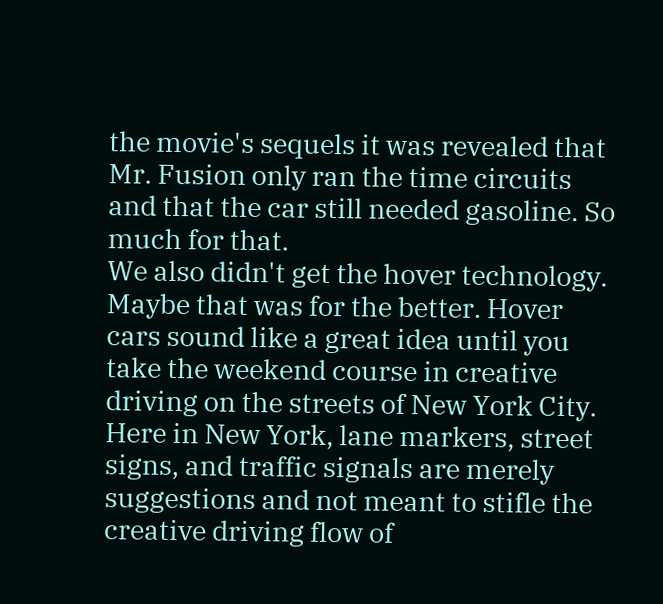the movie's sequels it was revealed that Mr. Fusion only ran the time circuits and that the car still needed gasoline. So much for that.
We also didn't get the hover technology. Maybe that was for the better. Hover cars sound like a great idea until you take the weekend course in creative driving on the streets of New York City. Here in New York, lane markers, street signs, and traffic signals are merely suggestions and not meant to stifle the creative driving flow of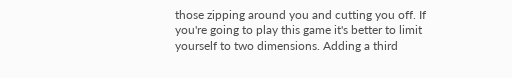those zipping around you and cutting you off. If you're going to play this game it's better to limit yourself to two dimensions. Adding a third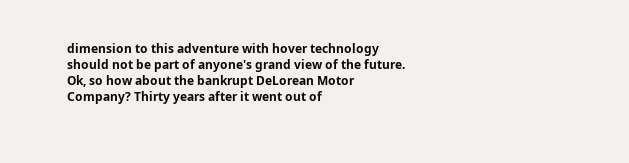dimension to this adventure with hover technology should not be part of anyone's grand view of the future.
Ok, so how about the bankrupt DeLorean Motor Company? Thirty years after it went out of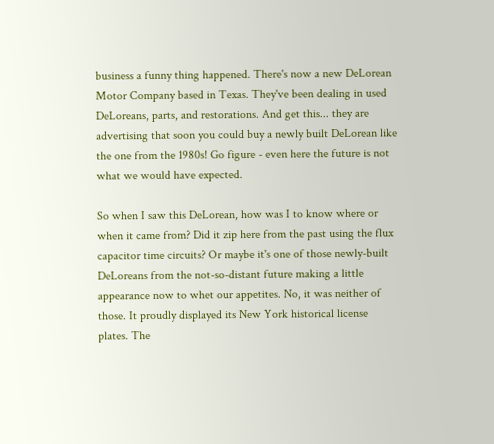business a funny thing happened. There's now a new DeLorean Motor Company based in Texas. They've been dealing in used DeLoreans, parts, and restorations. And get this... they are advertising that soon you could buy a newly built DeLorean like the one from the 1980s! Go figure - even here the future is not what we would have expected.

So when I saw this DeLorean, how was I to know where or when it came from? Did it zip here from the past using the flux capacitor time circuits? Or maybe it's one of those newly-built DeLoreans from the not-so-distant future making a little appearance now to whet our appetites. No, it was neither of those. It proudly displayed its New York historical license plates. The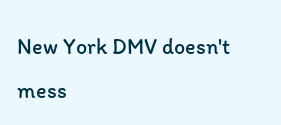New York DMV doesn't mess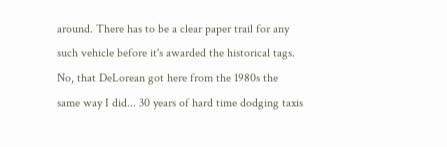around. There has to be a clear paper trail for any such vehicle before it's awarded the historical tags. No, that DeLorean got here from the 1980s the same way I did... 30 years of hard time dodging taxis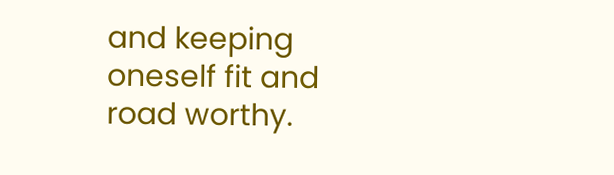and keeping oneself fit and road worthy.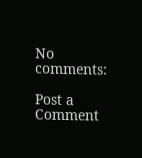No comments:

Post a Comment